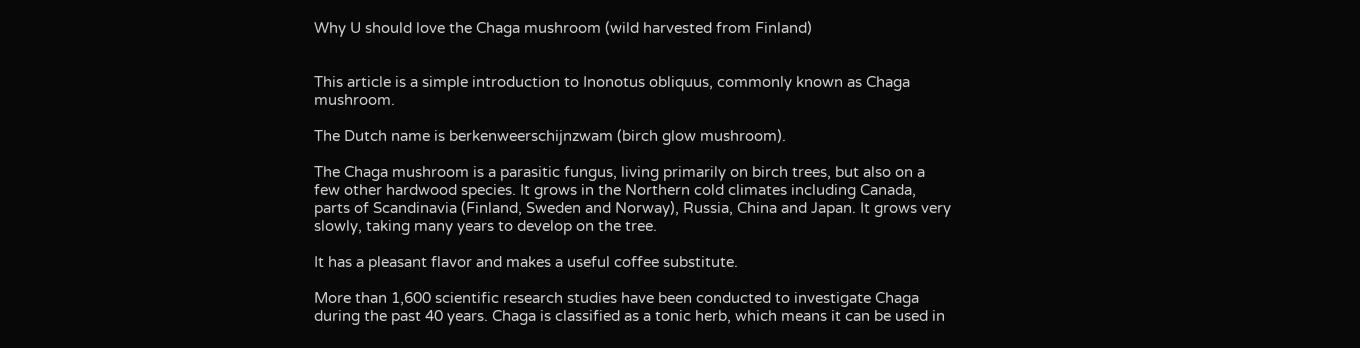Why U should love the Chaga mushroom (wild harvested from Finland)


This article is a simple introduction to Inonotus obliquus, commonly known as Chaga mushroom.

The Dutch name is berkenweerschijnzwam (birch glow mushroom).

The Chaga mushroom is a parasitic fungus, living primarily on birch trees, but also on a few other hardwood species. It grows in the Northern cold climates including Canada, parts of Scandinavia (Finland, Sweden and Norway), Russia, China and Japan. It grows very slowly, taking many years to develop on the tree.

It has a pleasant flavor and makes a useful coffee substitute.

More than 1,600 scientific research studies have been conducted to investigate Chaga during the past 40 years. Chaga is classified as a tonic herb, which means it can be used in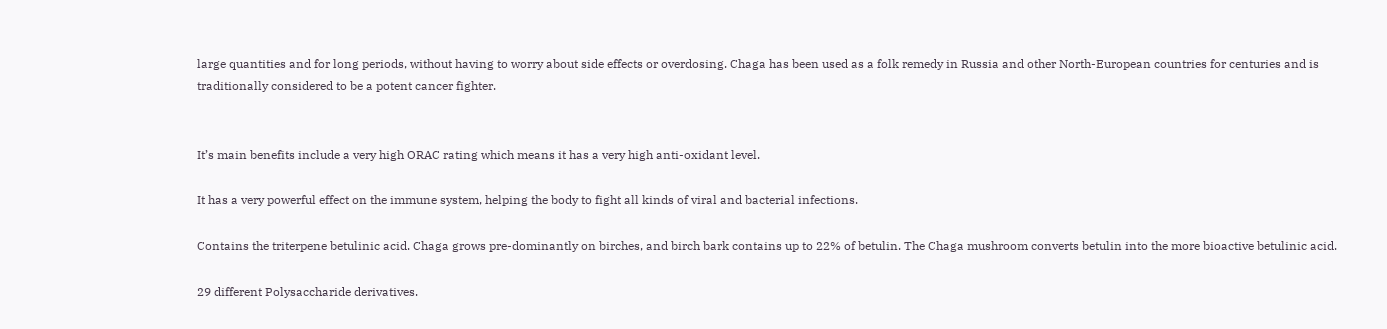large quantities and for long periods, without having to worry about side effects or overdosing. Chaga has been used as a folk remedy in Russia and other North-European countries for centuries and is traditionally considered to be a potent cancer fighter.


It’s main benefits include a very high ORAC rating which means it has a very high anti-oxidant level.

It has a very powerful effect on the immune system, helping the body to fight all kinds of viral and bacterial infections.

Contains the triterpene betulinic acid. Chaga grows pre-dominantly on birches, and birch bark contains up to 22% of betulin. The Chaga mushroom converts betulin into the more bioactive betulinic acid.

29 different Polysaccharide derivatives.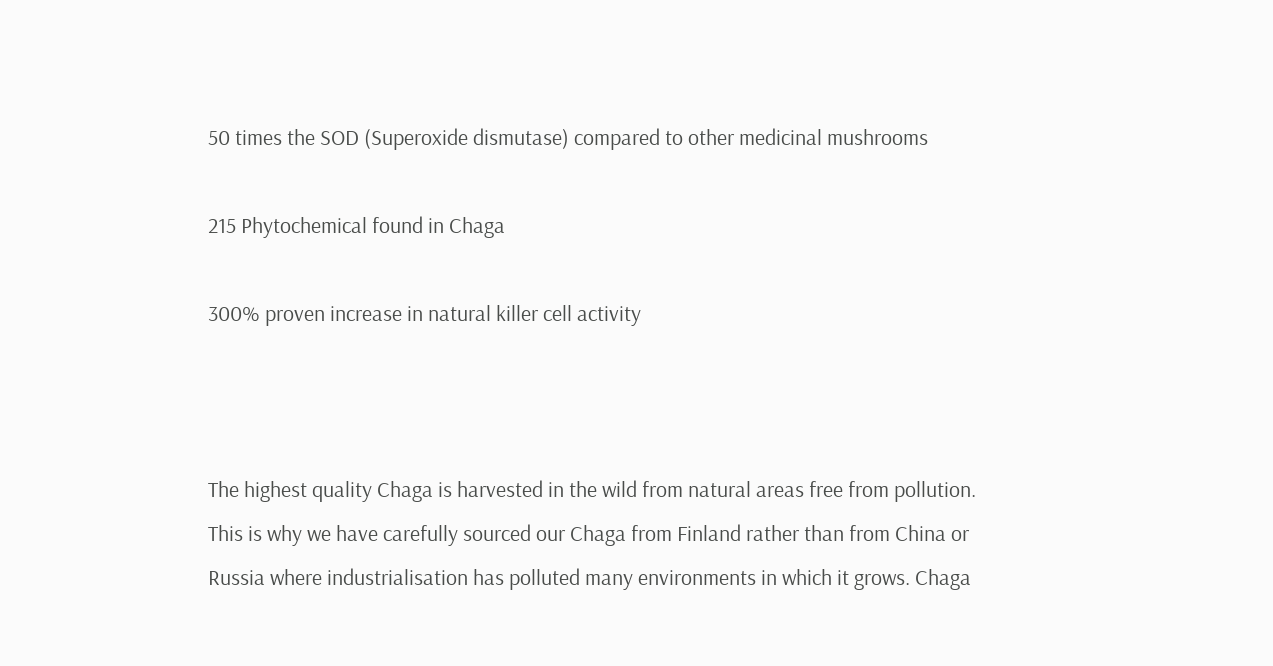50 times the SOD (Superoxide dismutase) compared to other medicinal mushrooms

215 Phytochemical found in Chaga

300% proven increase in natural killer cell activity



The highest quality Chaga is harvested in the wild from natural areas free from pollution. This is why we have carefully sourced our Chaga from Finland rather than from China or Russia where industrialisation has polluted many environments in which it grows. Chaga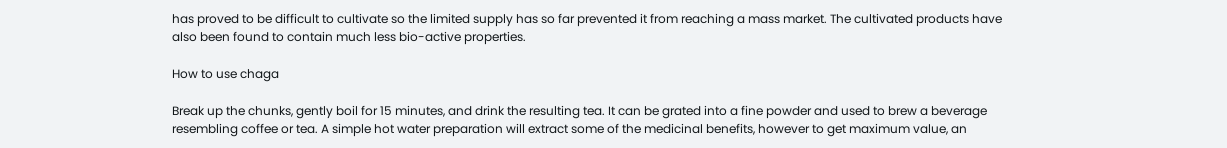has proved to be difficult to cultivate so the limited supply has so far prevented it from reaching a mass market. The cultivated products have also been found to contain much less bio-active properties.

How to use chaga

Break up the chunks, gently boil for 15 minutes, and drink the resulting tea. It can be grated into a fine powder and used to brew a beverage resembling coffee or tea. A simple hot water preparation will extract some of the medicinal benefits, however to get maximum value, an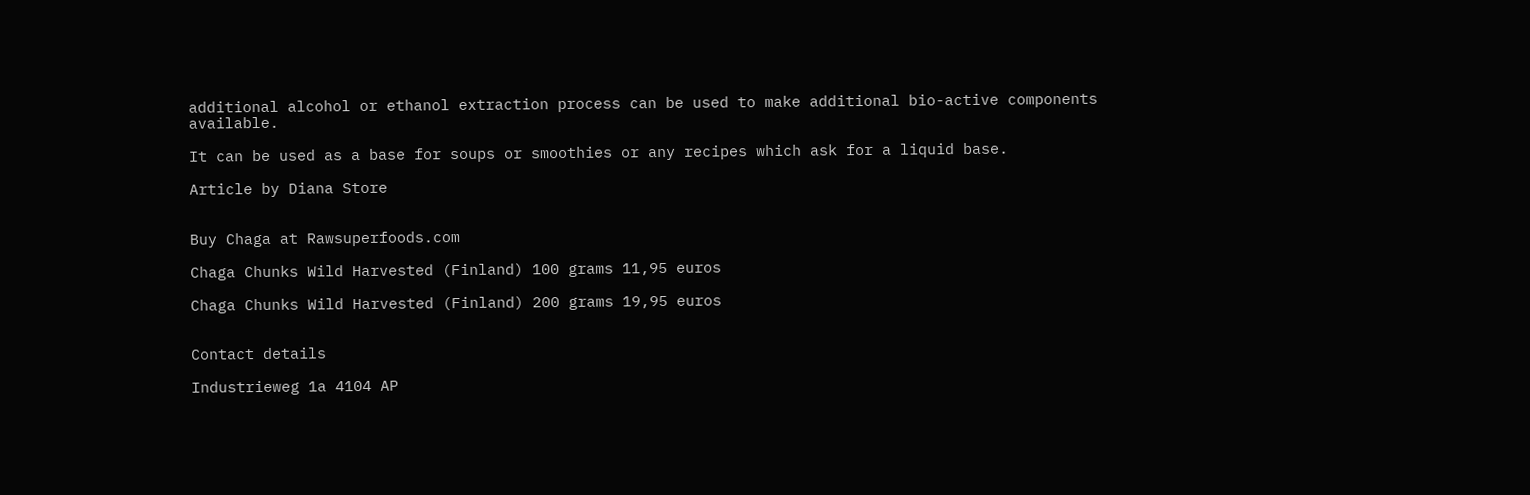additional alcohol or ethanol extraction process can be used to make additional bio-active components available.

It can be used as a base for soups or smoothies or any recipes which ask for a liquid base.

Article by Diana Store


Buy Chaga at Rawsuperfoods.com

Chaga Chunks Wild Harvested (Finland) 100 grams 11,95 euros

Chaga Chunks Wild Harvested (Finland) 200 grams 19,95 euros


Contact details

Industrieweg 1a 4104 AP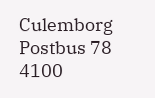Culemborg Postbus 78 4100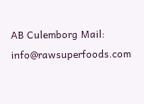AB Culemborg Mail: info@rawsuperfoods.com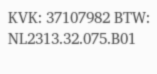KVK: 37107982 BTW: NL2313.32.075.B01